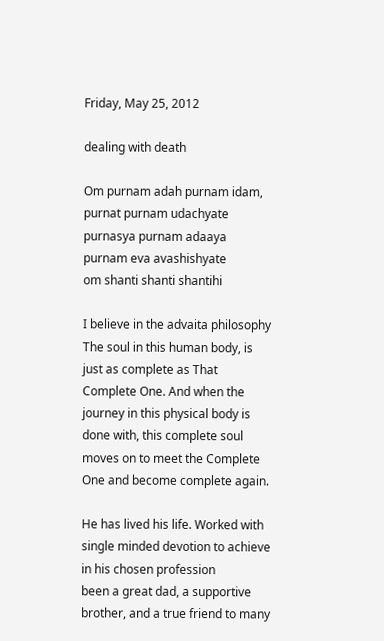Friday, May 25, 2012

dealing with death

Om purnam adah purnam idam, purnat purnam udachyate
purnasya purnam adaaya purnam eva avashishyate
om shanti shanti shantihi

I believe in the advaita philosophy
The soul in this human body, is just as complete as That Complete One. And when the journey in this physical body is done with, this complete soul moves on to meet the Complete One and become complete again.

He has lived his life. Worked with single minded devotion to achieve in his chosen profession
been a great dad, a supportive brother, and a true friend to many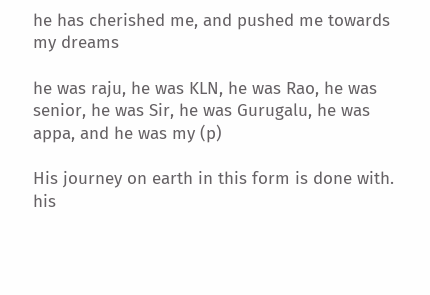he has cherished me, and pushed me towards my dreams

he was raju, he was KLN, he was Rao, he was senior, he was Sir, he was Gurugalu, he was appa, and he was my (p)

His journey on earth in this form is done with. his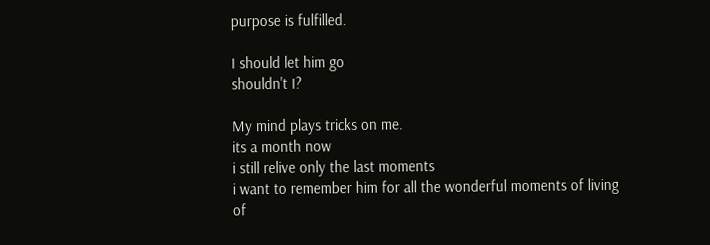purpose is fulfilled.

I should let him go
shouldn't I?

My mind plays tricks on me.
its a month now
i still relive only the last moments
i want to remember him for all the wonderful moments of living
of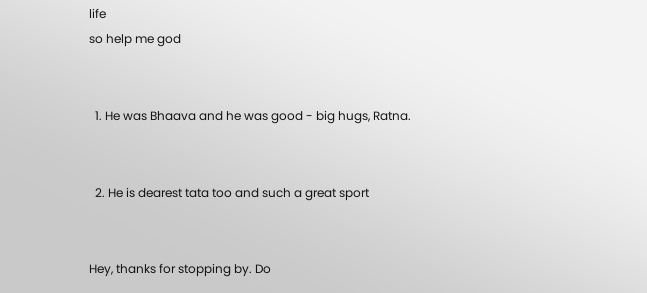life
so help me god


  1. He was Bhaava and he was good - big hugs, Ratna.


  2. He is dearest tata too and such a great sport


Hey, thanks for stopping by. Do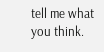tell me what you think.